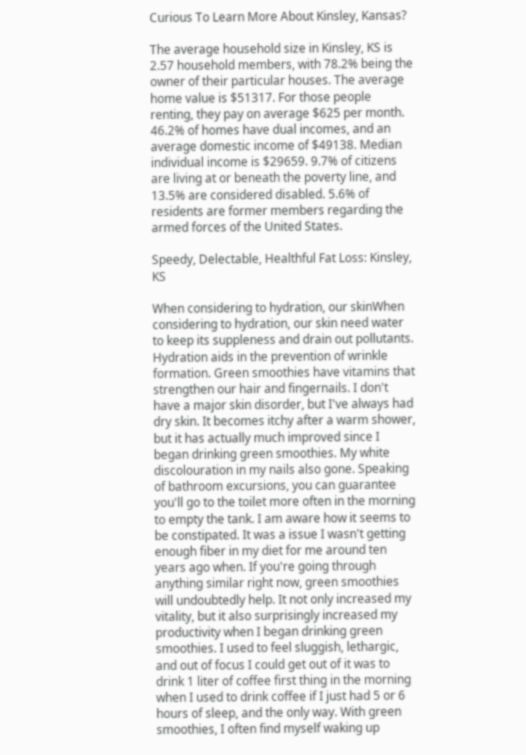Curious To Learn More About Kinsley, Kansas?

The average household size in Kinsley, KS is 2.57 household members, with 78.2% being the owner of their particular houses. The average home value is $51317. For those people renting, they pay on average $625 per month. 46.2% of homes have dual incomes, and an average domestic income of $49138. Median individual income is $29659. 9.7% of citizens are living at or beneath the poverty line, and 13.5% are considered disabled. 5.6% of residents are former members regarding the armed forces of the United States.

Speedy, Delectable, Healthful Fat Loss: Kinsley, KS

When considering to hydration, our skinWhen considering to hydration, our skin need water to keep its suppleness and drain out pollutants. Hydration aids in the prevention of wrinkle formation. Green smoothies have vitamins that strengthen our hair and fingernails. I don't have a major skin disorder, but I've always had dry skin. It becomes itchy after a warm shower, but it has actually much improved since I began drinking green smoothies. My white discolouration in my nails also gone. Speaking of bathroom excursions, you can guarantee you'll go to the toilet more often in the morning to empty the tank. I am aware how it seems to be constipated. It was a issue I wasn't getting enough fiber in my diet for me around ten years ago when. If you're going through anything similar right now, green smoothies will undoubtedly help. It not only increased my vitality, but it also surprisingly increased my productivity when I began drinking green smoothies. I used to feel sluggish, lethargic, and out of focus I could get out of it was to drink 1 liter of coffee first thing in the morning when I used to drink coffee if I just had 5 or 6 hours of sleep, and the only way. With green smoothies, I often find myself waking up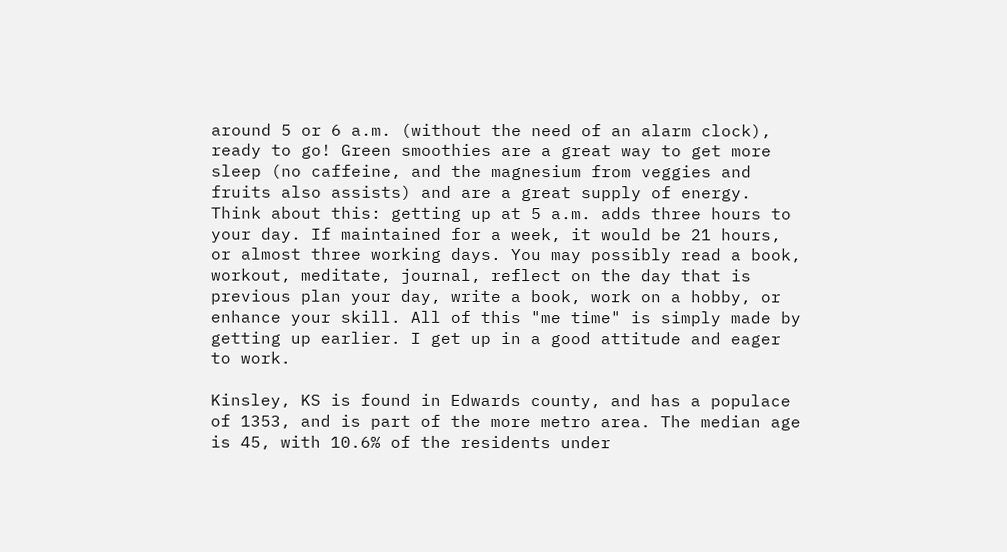around 5 or 6 a.m. (without the need of an alarm clock), ready to go! Green smoothies are a great way to get more sleep (no caffeine, and the magnesium from veggies and fruits also assists) and are a great supply of energy. Think about this: getting up at 5 a.m. adds three hours to your day. If maintained for a week, it would be 21 hours, or almost three working days. You may possibly read a book, workout, meditate, journal, reflect on the day that is previous plan your day, write a book, work on a hobby, or enhance your skill. All of this "me time" is simply made by getting up earlier. I get up in a good attitude and eager to work.

Kinsley, KS is found in Edwards county, and has a populace of 1353, and is part of the more metro area. The median age is 45, with 10.6% of the residents under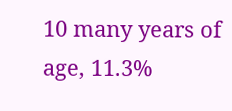10 many years of age, 11.3%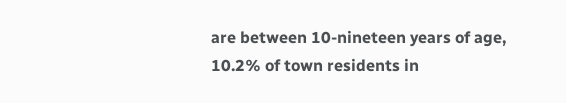are between 10-nineteen years of age, 10.2% of town residents in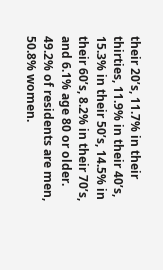their 20’s, 11.7% in their thirties, 11.9% in their 40’s, 15.3% in their 50’s, 14.5% in their 60’s, 8.2% in their 70’s, and 6.1% age 80 or older. 49.2% of residents are men, 50.8% women.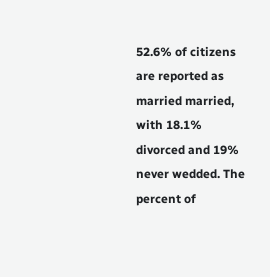52.6% of citizens are reported as married married, with 18.1% divorced and 19% never wedded. The percent of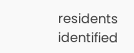residents identified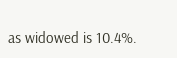as widowed is 10.4%.